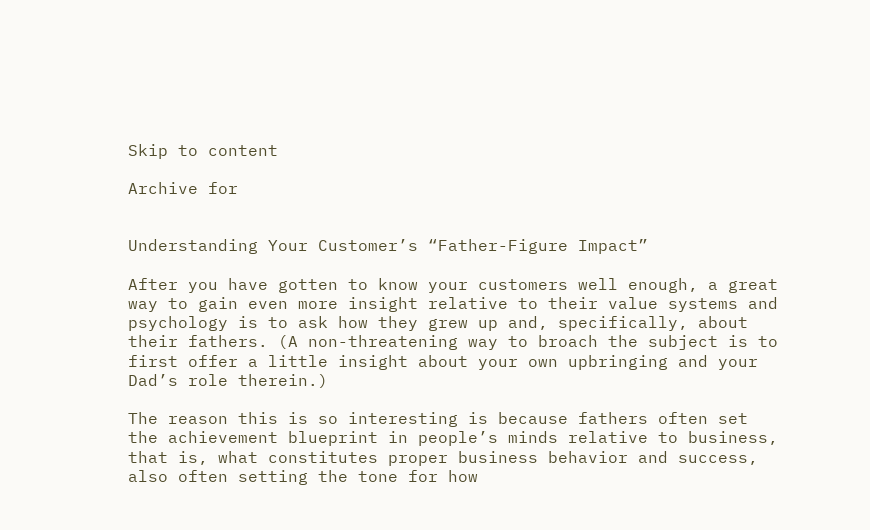Skip to content

Archive for


Understanding Your Customer’s “Father-Figure Impact”

After you have gotten to know your customers well enough, a great way to gain even more insight relative to their value systems and psychology is to ask how they grew up and, specifically, about their fathers. (A non-threatening way to broach the subject is to first offer a little insight about your own upbringing and your Dad’s role therein.)

The reason this is so interesting is because fathers often set the achievement blueprint in people’s minds relative to business, that is, what constitutes proper business behavior and success, also often setting the tone for how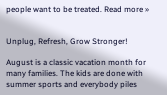people want to be treated. Read more »


Unplug, Refresh, Grow Stronger!

August is a classic vacation month for many families. The kids are done with summer sports and everybody piles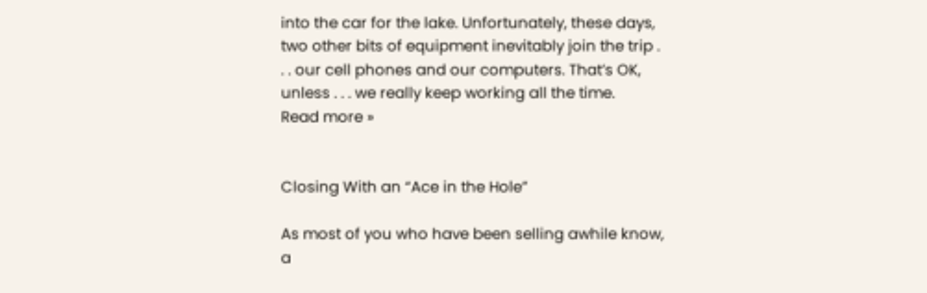into the car for the lake. Unfortunately, these days, two other bits of equipment inevitably join the trip . . . our cell phones and our computers. That’s OK, unless . . . we really keep working all the time.
Read more »


Closing With an “Ace in the Hole”

As most of you who have been selling awhile know, a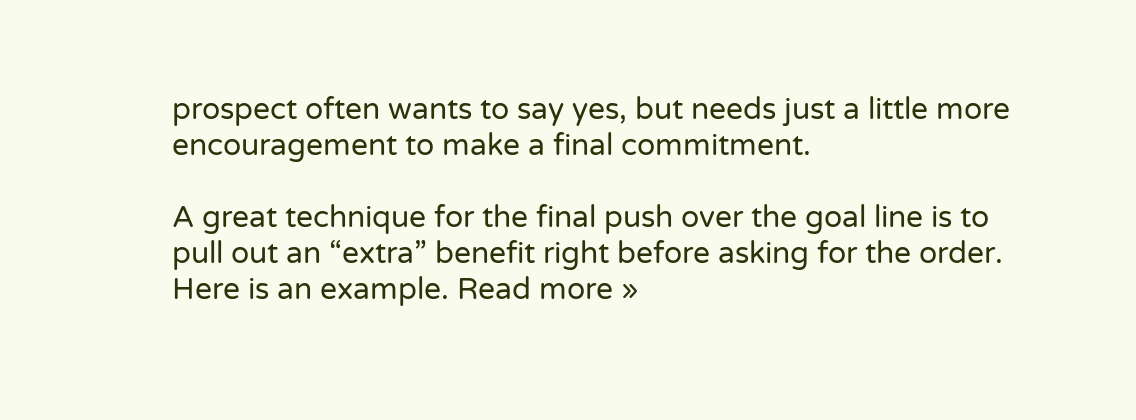prospect often wants to say yes, but needs just a little more encouragement to make a final commitment.

A great technique for the final push over the goal line is to pull out an “extra” benefit right before asking for the order. Here is an example. Read more »